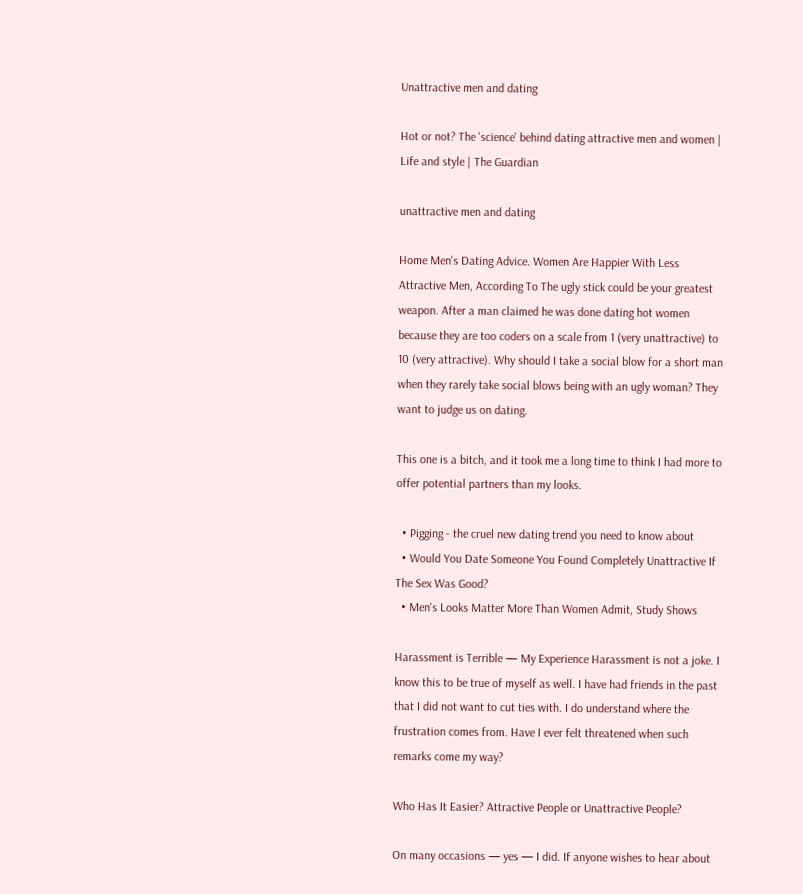Unattractive men and dating

Hot or not? The 'science' behind dating attractive men and women | Life and style | The Guardian

unattractive men and dating

Home Men's Dating Advice. Women Are Happier With Less Attractive Men, According To The ugly stick could be your greatest weapon. After a man claimed he was done dating hot women because they are too coders on a scale from 1 (very unattractive) to 10 (very attractive). Why should I take a social blow for a short man when they rarely take social blows being with an ugly woman? They want to judge us on dating.

This one is a bitch, and it took me a long time to think I had more to offer potential partners than my looks.

  • Pigging - the cruel new dating trend you need to know about
  • Would You Date Someone You Found Completely Unattractive If The Sex Was Good?
  • Men's Looks Matter More Than Women Admit, Study Shows

Harassment is Terrible — My Experience Harassment is not a joke. I know this to be true of myself as well. I have had friends in the past that I did not want to cut ties with. I do understand where the frustration comes from. Have I ever felt threatened when such remarks come my way?

Who Has It Easier? Attractive People or Unattractive People?

On many occasions — yes — I did. If anyone wishes to hear about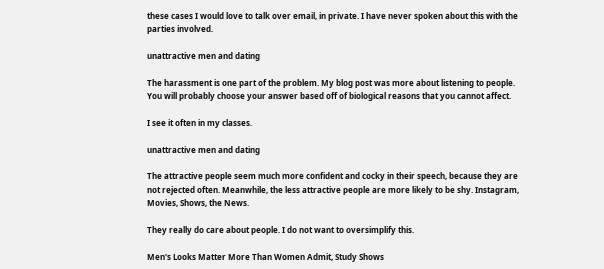these cases I would love to talk over email, in private. I have never spoken about this with the parties involved.

unattractive men and dating

The harassment is one part of the problem. My blog post was more about listening to people. You will probably choose your answer based off of biological reasons that you cannot affect.

I see it often in my classes.

unattractive men and dating

The attractive people seem much more confident and cocky in their speech, because they are not rejected often. Meanwhile, the less attractive people are more likely to be shy. Instagram, Movies, Shows, the News.

They really do care about people. I do not want to oversimplify this.

Men's Looks Matter More Than Women Admit, Study Shows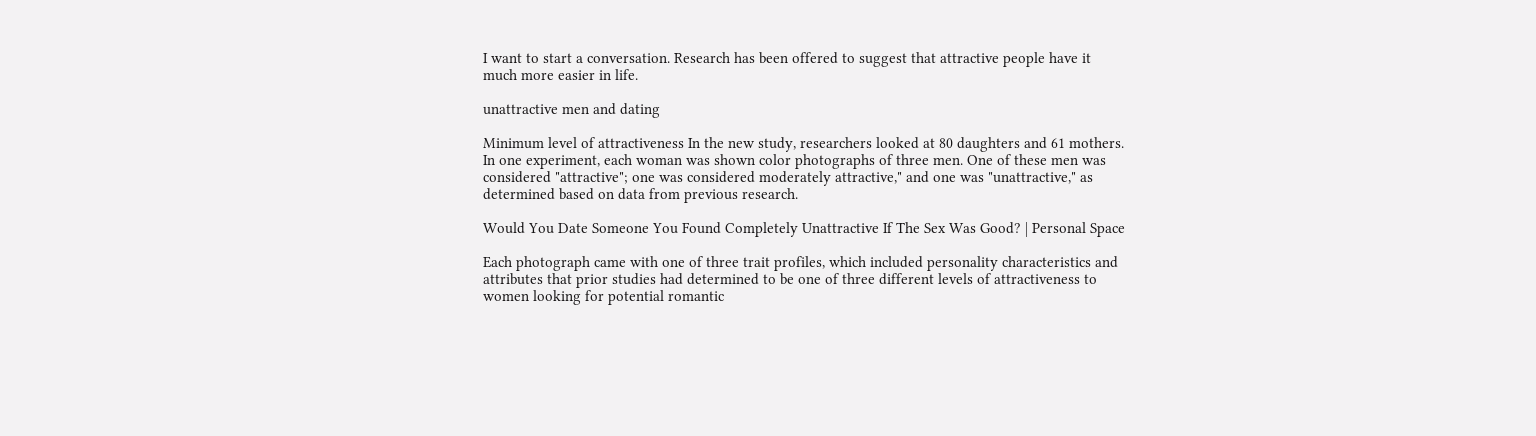I want to start a conversation. Research has been offered to suggest that attractive people have it much more easier in life.

unattractive men and dating

Minimum level of attractiveness In the new study, researchers looked at 80 daughters and 61 mothers. In one experiment, each woman was shown color photographs of three men. One of these men was considered "attractive"; one was considered moderately attractive," and one was "unattractive," as determined based on data from previous research.

Would You Date Someone You Found Completely Unattractive If The Sex Was Good? | Personal Space

Each photograph came with one of three trait profiles, which included personality characteristics and attributes that prior studies had determined to be one of three different levels of attractiveness to women looking for potential romantic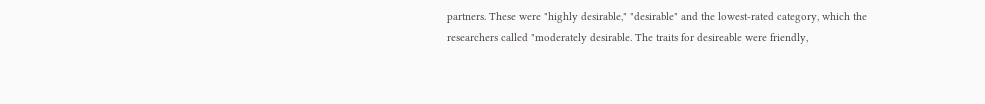partners. These were "highly desirable," "desirable" and the lowest-rated category, which the researchers called "moderately desirable. The traits for desireable were friendly,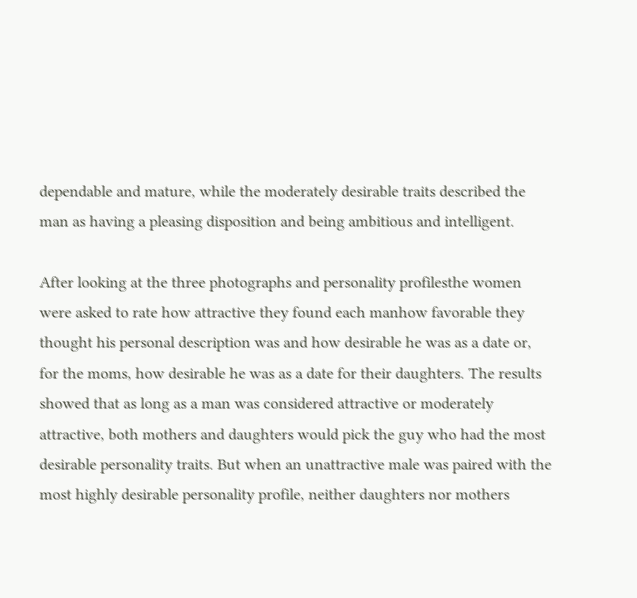dependable and mature, while the moderately desirable traits described the man as having a pleasing disposition and being ambitious and intelligent.

After looking at the three photographs and personality profilesthe women were asked to rate how attractive they found each manhow favorable they thought his personal description was and how desirable he was as a date or, for the moms, how desirable he was as a date for their daughters. The results showed that as long as a man was considered attractive or moderately attractive, both mothers and daughters would pick the guy who had the most desirable personality traits. But when an unattractive male was paired with the most highly desirable personality profile, neither daughters nor mothers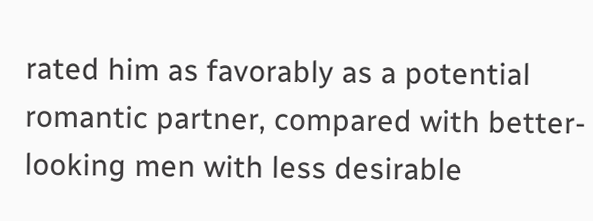rated him as favorably as a potential romantic partner, compared with better-looking men with less desirable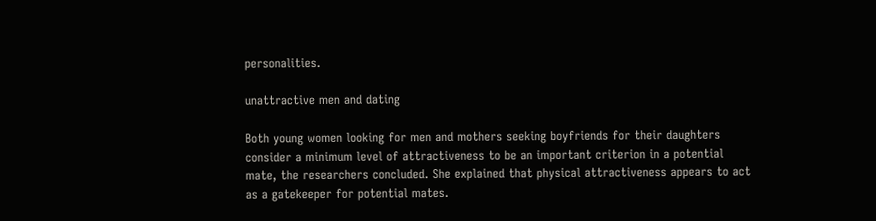personalities.

unattractive men and dating

Both young women looking for men and mothers seeking boyfriends for their daughters consider a minimum level of attractiveness to be an important criterion in a potential mate, the researchers concluded. She explained that physical attractiveness appears to act as a gatekeeper for potential mates.